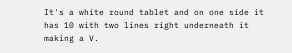It's a white round tablet and on one side it has 10 with two lines right underneath it making a V.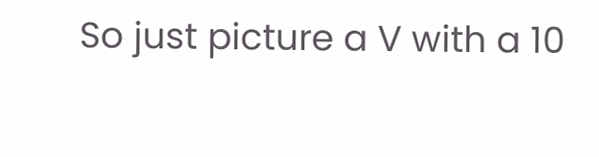So just picture a V with a 10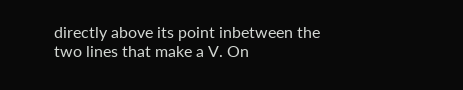directly above its point inbetween the two lines that make a V. On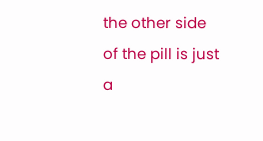the other side of the pill is just a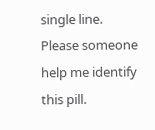single line. Please someone help me identify this pill.